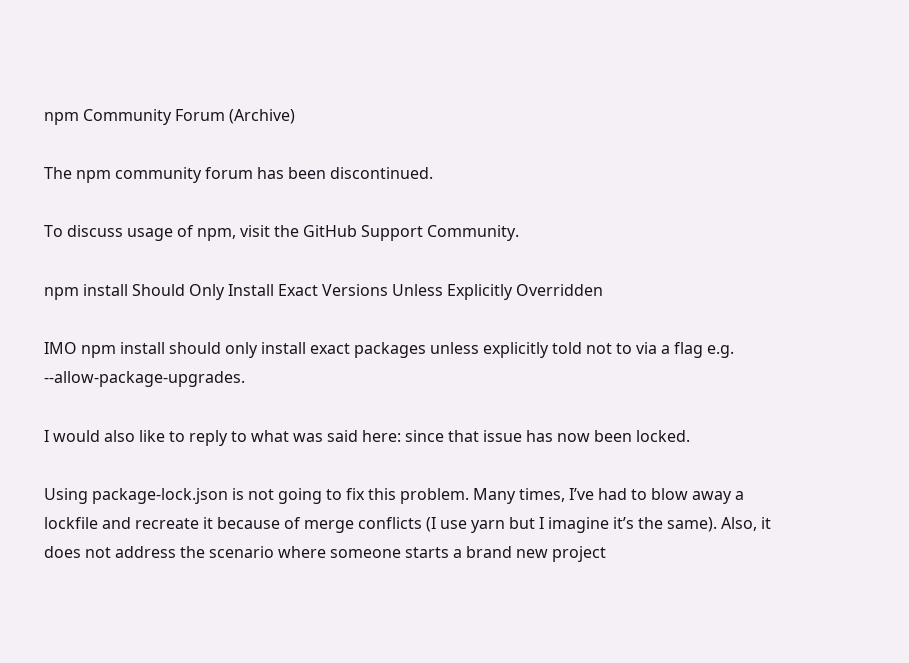npm Community Forum (Archive)

The npm community forum has been discontinued.

To discuss usage of npm, visit the GitHub Support Community.

npm install Should Only Install Exact Versions Unless Explicitly Overridden

IMO npm install should only install exact packages unless explicitly told not to via a flag e.g. --allow-package-upgrades.

I would also like to reply to what was said here: since that issue has now been locked.

Using package-lock.json is not going to fix this problem. Many times, I’ve had to blow away a lockfile and recreate it because of merge conflicts (I use yarn but I imagine it’s the same). Also, it does not address the scenario where someone starts a brand new project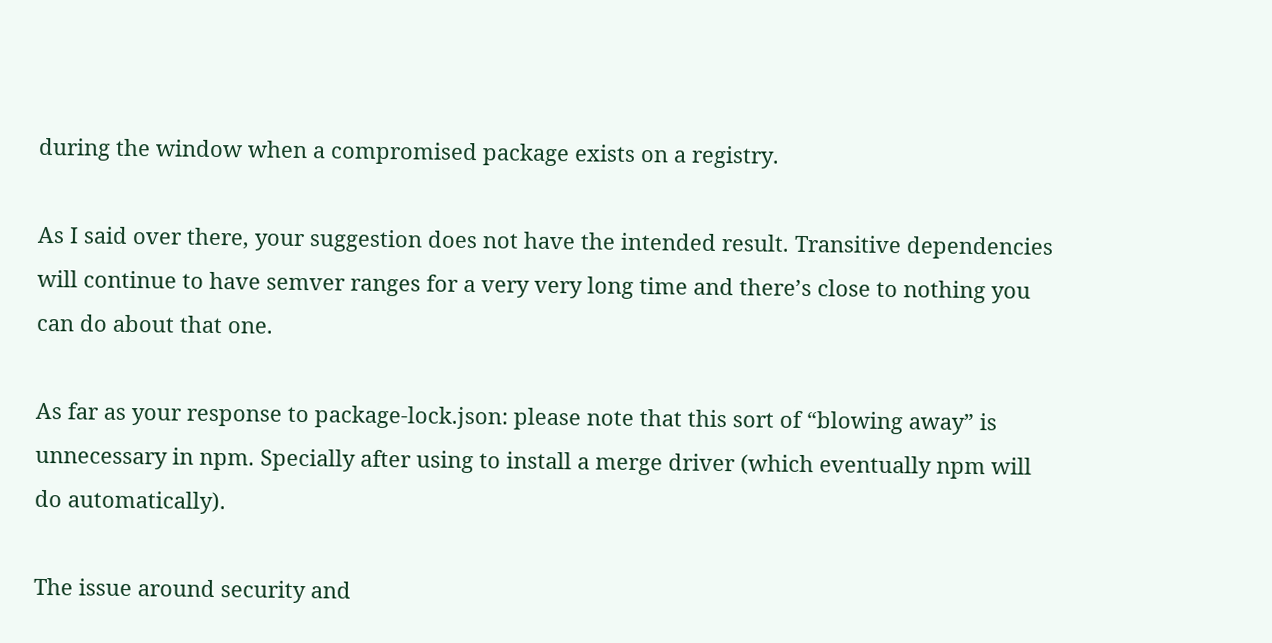during the window when a compromised package exists on a registry.

As I said over there, your suggestion does not have the intended result. Transitive dependencies will continue to have semver ranges for a very very long time and there’s close to nothing you can do about that one.

As far as your response to package-lock.json: please note that this sort of “blowing away” is unnecessary in npm. Specially after using to install a merge driver (which eventually npm will do automatically).

The issue around security and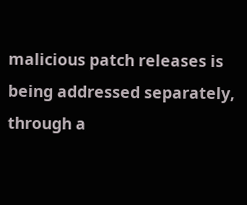malicious patch releases is being addressed separately, through a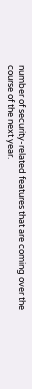number of security-related features that are coming over the course of the next year.